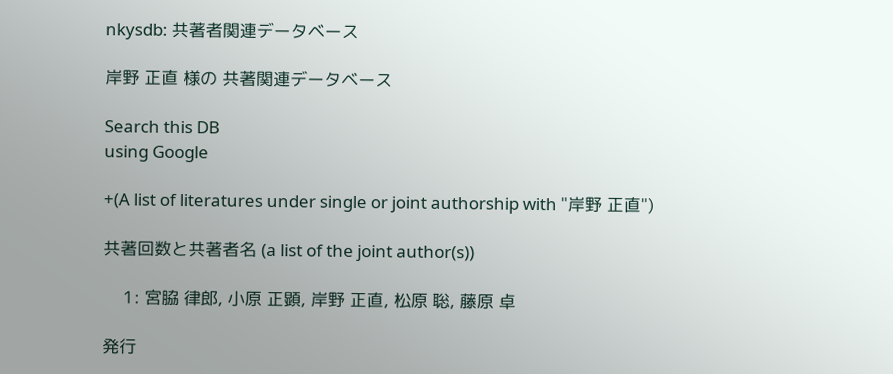nkysdb: 共著者関連データベース

岸野 正直 様の 共著関連データベース

Search this DB
using Google

+(A list of literatures under single or joint authorship with "岸野 正直")

共著回数と共著者名 (a list of the joint author(s))

    1: 宮脇 律郎, 小原 正顕, 岸野 正直, 松原 聡, 藤原 卓

発行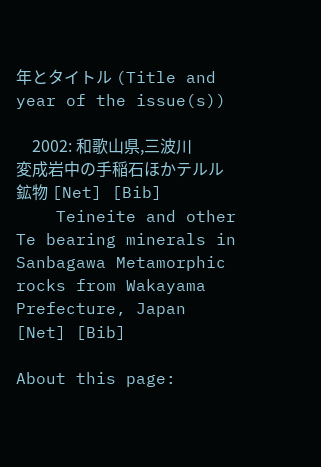年とタイトル (Title and year of the issue(s))

    2002: 和歌山県,三波川変成岩中の手稲石ほかテルル鉱物 [Net] [Bib]
    Teineite and other Te bearing minerals in Sanbagawa Metamorphic rocks from Wakayama Prefecture, Japan [Net] [Bib]

About this page: